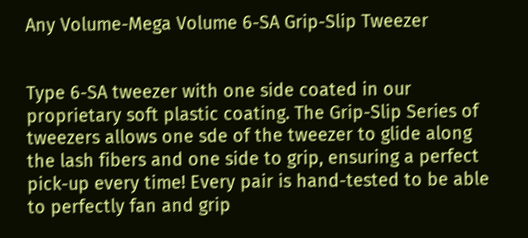Any Volume-Mega Volume 6-SA Grip-Slip Tweezer


Type 6-SA tweezer with one side coated in our proprietary soft plastic coating. The Grip-Slip Series of tweezers allows one sde of the tweezer to glide along the lash fibers and one side to grip, ensuring a perfect pick-up every time! Every pair is hand-tested to be able to perfectly fan and grip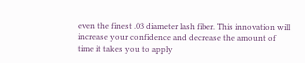even the finest .03 diameter lash fiber. This innovation will increase your confidence and decrease the amount of time it takes you to apply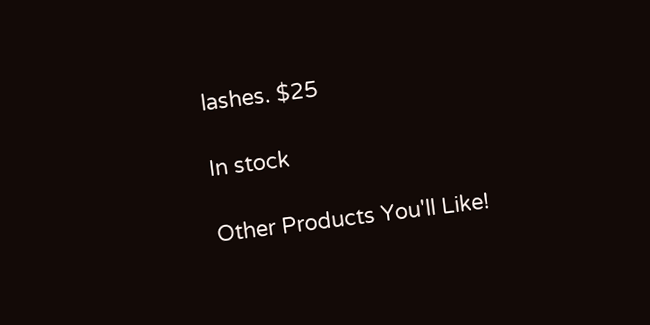lashes. $25

In stock

Other Products You'll Like!